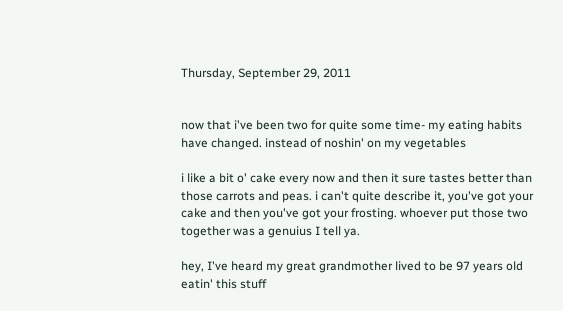Thursday, September 29, 2011


now that i've been two for quite some time- my eating habits have changed. instead of noshin' on my vegetables

i like a bit o' cake every now and then it sure tastes better than those carrots and peas. i can't quite describe it, you've got your cake and then you've got your frosting. whoever put those two together was a genuius I tell ya.

hey, I've heard my great grandmother lived to be 97 years old eatin' this stuff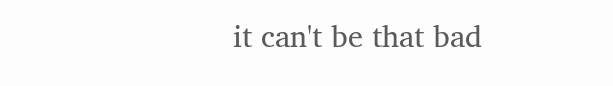it can't be that bad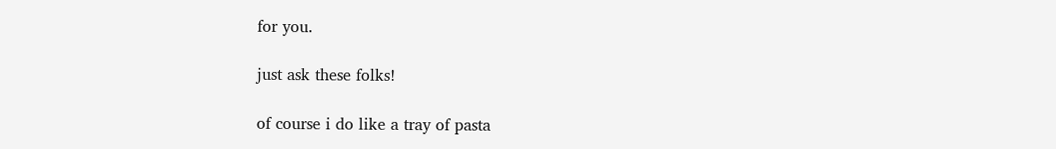for you.

just ask these folks!

of course i do like a tray of pasta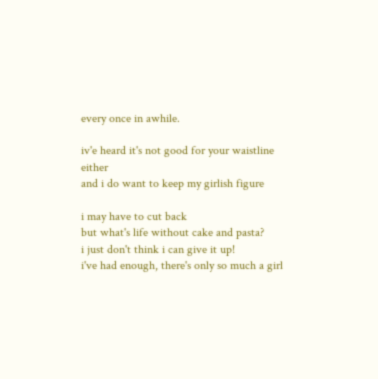every once in awhile.

iv'e heard it's not good for your waistline either
and i do want to keep my girlish figure

i may have to cut back
but what's life without cake and pasta?
i just don't think i can give it up!
i've had enough, there's only so much a girl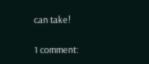can take!

1 comment: